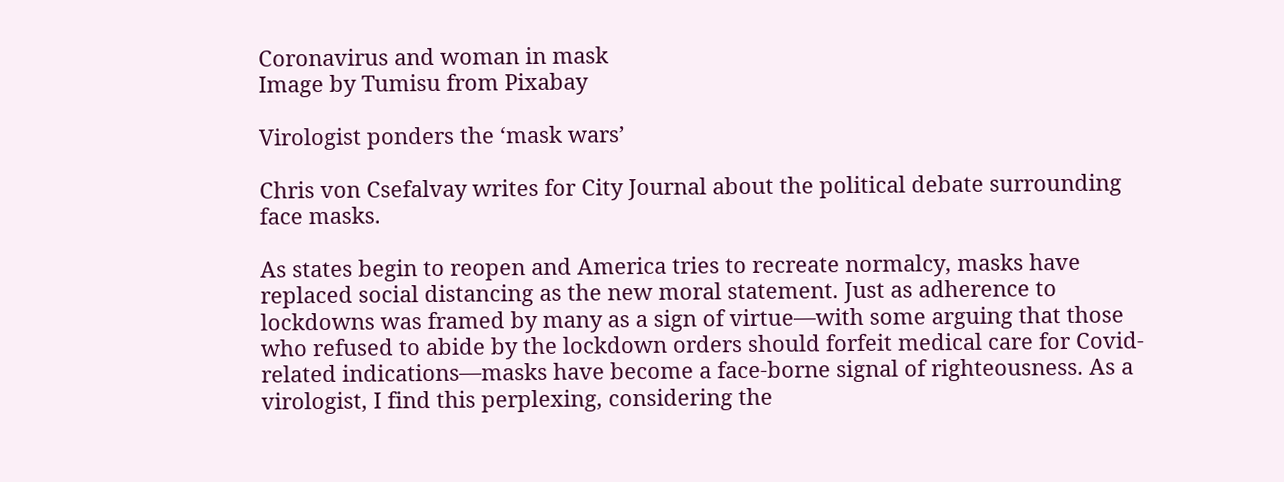Coronavirus and woman in mask
Image by Tumisu from Pixabay

Virologist ponders the ‘mask wars’

Chris von Csefalvay writes for City Journal about the political debate surrounding face masks.

As states begin to reopen and America tries to recreate normalcy, masks have replaced social distancing as the new moral statement. Just as adherence to lockdowns was framed by many as a sign of virtue—with some arguing that those who refused to abide by the lockdown orders should forfeit medical care for Covid-related indications—masks have become a face-borne signal of righteousness. As a virologist, I find this perplexing, considering the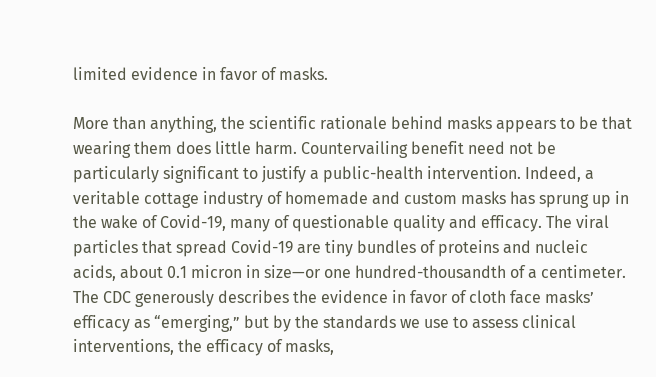limited evidence in favor of masks.

More than anything, the scientific rationale behind masks appears to be that wearing them does little harm. Countervailing benefit need not be particularly significant to justify a public-health intervention. Indeed, a veritable cottage industry of homemade and custom masks has sprung up in the wake of Covid-19, many of questionable quality and efficacy. The viral particles that spread Covid-19 are tiny bundles of proteins and nucleic acids, about 0.1 micron in size—or one hundred-thousandth of a centimeter. The CDC generously describes the evidence in favor of cloth face masks’ efficacy as “emerging,” but by the standards we use to assess clinical interventions, the efficacy of masks,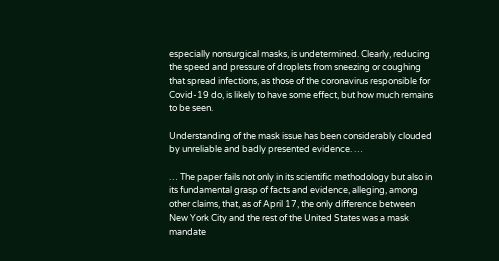especially nonsurgical masks, is undetermined. Clearly, reducing the speed and pressure of droplets from sneezing or coughing that spread infections, as those of the coronavirus responsible for Covid-19 do, is likely to have some effect, but how much remains to be seen.

Understanding of the mask issue has been considerably clouded by unreliable and badly presented evidence. …

… The paper fails not only in its scientific methodology but also in its fundamental grasp of facts and evidence, alleging, among other claims, that, as of April 17, the only difference between New York City and the rest of the United States was a mask mandate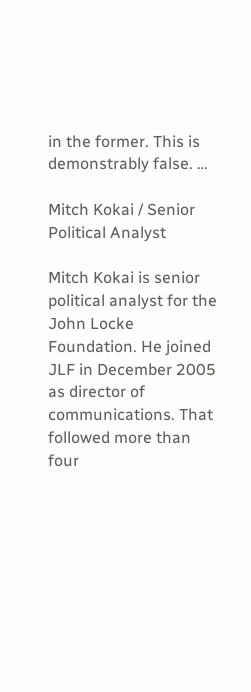in the former. This is demonstrably false. …

Mitch Kokai / Senior Political Analyst

Mitch Kokai is senior political analyst for the John Locke Foundation. He joined JLF in December 2005 as director of communications. That followed more than four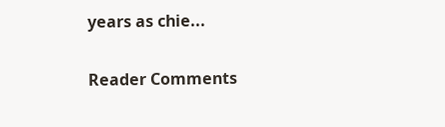years as chie...

Reader Comments